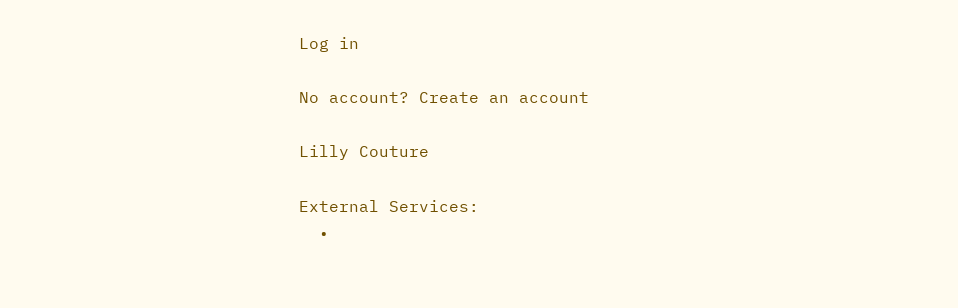Log in

No account? Create an account

Lilly Couture

External Services:
  •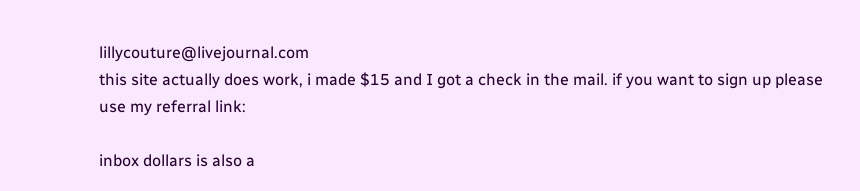lillycouture@livejournal.com
this site actually does work, i made $15 and I got a check in the mail. if you want to sign up please use my referral link:

inbox dollars is also a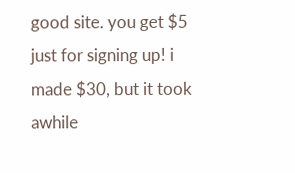good site. you get $5 just for signing up! i made $30, but it took awhile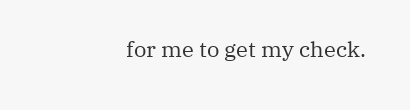for me to get my check.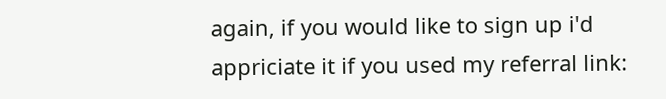again, if you would like to sign up i'd appriciate it if you used my referral link: